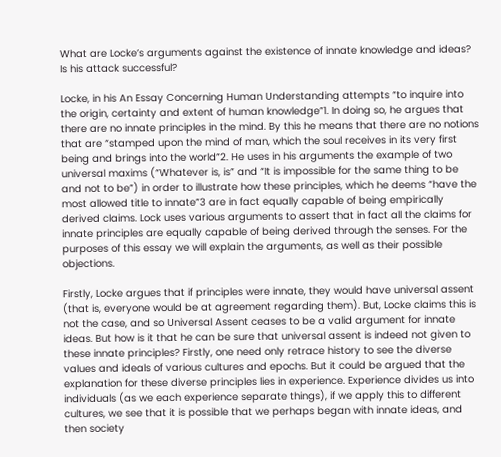What are Locke’s arguments against the existence of innate knowledge and ideas? Is his attack successful?

Locke, in his An Essay Concerning Human Understanding attempts “to inquire into the origin, certainty and extent of human knowledge”1. In doing so, he argues that there are no innate principles in the mind. By this he means that there are no notions that are “stamped upon the mind of man, which the soul receives in its very first being and brings into the world”2. He uses in his arguments the example of two universal maxims (“Whatever is, is” and “It is impossible for the same thing to be and not to be”) in order to illustrate how these principles, which he deems “have the most allowed title to innate”3 are in fact equally capable of being empirically derived claims. Lock uses various arguments to assert that in fact all the claims for innate principles are equally capable of being derived through the senses. For the purposes of this essay we will explain the arguments, as well as their possible objections.

Firstly, Locke argues that if principles were innate, they would have universal assent (that is, everyone would be at agreement regarding them). But, Locke claims this is not the case, and so Universal Assent ceases to be a valid argument for innate ideas. But how is it that he can be sure that universal assent is indeed not given to these innate principles? Firstly, one need only retrace history to see the diverse values and ideals of various cultures and epochs. But it could be argued that the explanation for these diverse principles lies in experience. Experience divides us into individuals (as we each experience separate things), if we apply this to different cultures, we see that it is possible that we perhaps began with innate ideas, and then society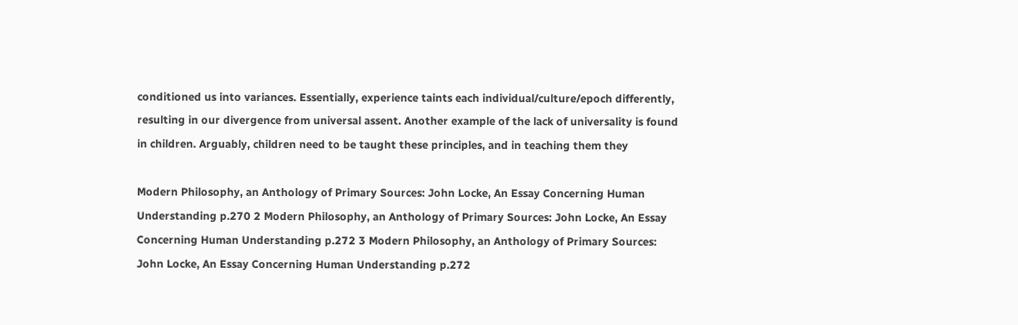conditioned us into variances. Essentially, experience taints each individual/culture/epoch differently, resulting in our divergence from universal assent. Another example of the lack of universality is found in children. Arguably, children need to be taught these principles, and in teaching them they

Modern Philosophy, an Anthology of Primary Sources: John Locke, An Essay Concerning Human Understanding p.270 2 Modern Philosophy, an Anthology of Primary Sources: John Locke, An Essay Concerning Human Understanding p.272 3 Modern Philosophy, an Anthology of Primary Sources: John Locke, An Essay Concerning Human Understanding p.272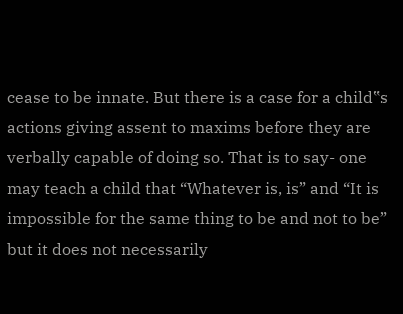cease to be innate. But there is a case for a child‟s actions giving assent to maxims before they are verbally capable of doing so. That is to say- one may teach a child that “Whatever is, is” and “It is impossible for the same thing to be and not to be” but it does not necessarily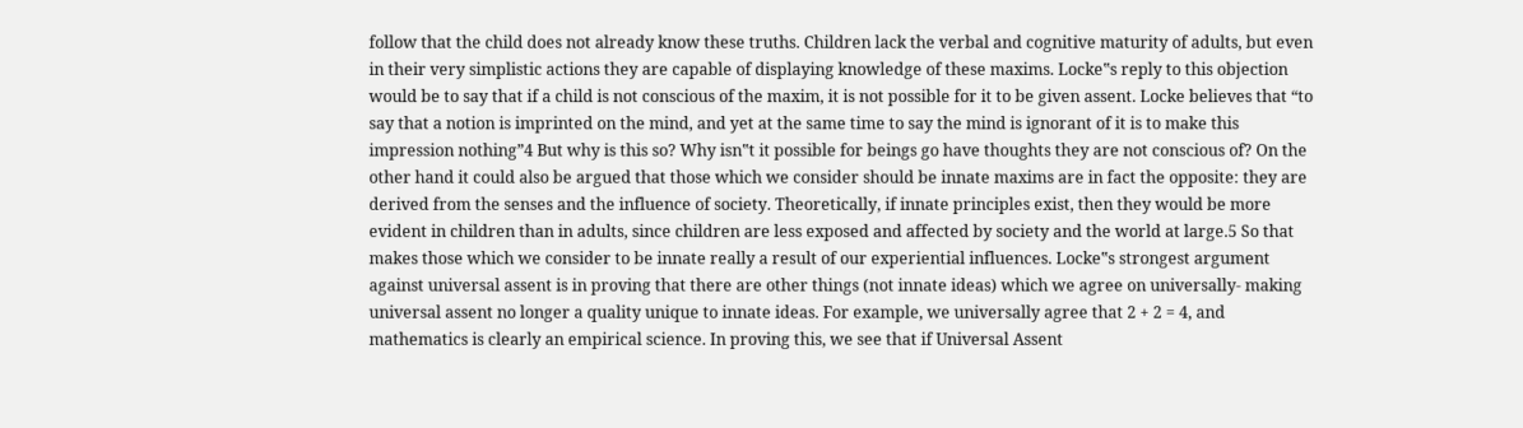follow that the child does not already know these truths. Children lack the verbal and cognitive maturity of adults, but even in their very simplistic actions they are capable of displaying knowledge of these maxims. Locke‟s reply to this objection would be to say that if a child is not conscious of the maxim, it is not possible for it to be given assent. Locke believes that “to say that a notion is imprinted on the mind, and yet at the same time to say the mind is ignorant of it is to make this impression nothing”4 But why is this so? Why isn‟t it possible for beings go have thoughts they are not conscious of? On the other hand it could also be argued that those which we consider should be innate maxims are in fact the opposite: they are derived from the senses and the influence of society. Theoretically, if innate principles exist, then they would be more evident in children than in adults, since children are less exposed and affected by society and the world at large.5 So that makes those which we consider to be innate really a result of our experiential influences. Locke‟s strongest argument against universal assent is in proving that there are other things (not innate ideas) which we agree on universally- making universal assent no longer a quality unique to innate ideas. For example, we universally agree that 2 + 2 = 4, and mathematics is clearly an empirical science. In proving this, we see that if Universal Assent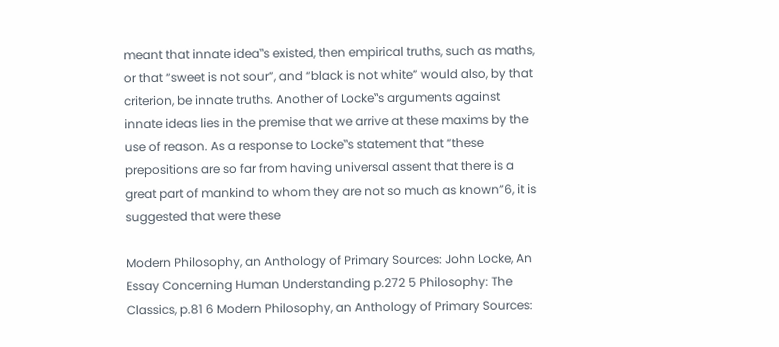meant that innate idea‟s existed, then empirical truths, such as maths, or that “sweet is not sour”, and “black is not white” would also, by that criterion, be innate truths. Another of Locke‟s arguments against innate ideas lies in the premise that we arrive at these maxims by the use of reason. As a response to Locke‟s statement that “these prepositions are so far from having universal assent that there is a great part of mankind to whom they are not so much as known”6, it is suggested that were these

Modern Philosophy, an Anthology of Primary Sources: John Locke, An Essay Concerning Human Understanding p.272 5 Philosophy: The Classics, p.81 6 Modern Philosophy, an Anthology of Primary Sources: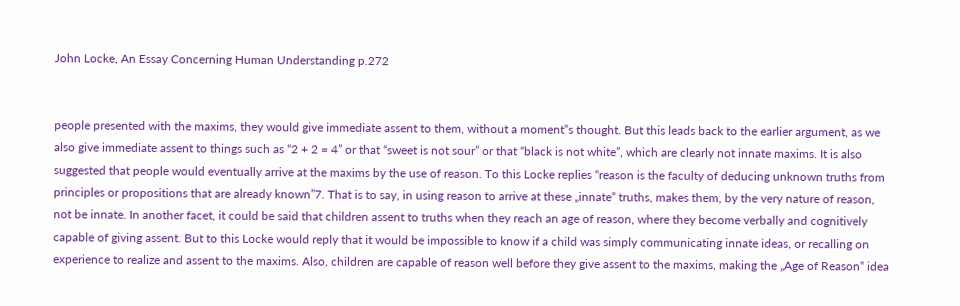John Locke, An Essay Concerning Human Understanding p.272


people presented with the maxims, they would give immediate assent to them, without a moment‟s thought. But this leads back to the earlier argument, as we also give immediate assent to things such as “2 + 2 = 4” or that “sweet is not sour” or that “black is not white”, which are clearly not innate maxims. It is also suggested that people would eventually arrive at the maxims by the use of reason. To this Locke replies “reason is the faculty of deducing unknown truths from principles or propositions that are already known”7. That is to say, in using reason to arrive at these „innate‟ truths, makes them, by the very nature of reason, not be innate. In another facet, it could be said that children assent to truths when they reach an age of reason, where they become verbally and cognitively capable of giving assent. But to this Locke would reply that it would be impossible to know if a child was simply communicating innate ideas, or recalling on experience to realize and assent to the maxims. Also, children are capable of reason well before they give assent to the maxims, making the „Age of Reason‟ idea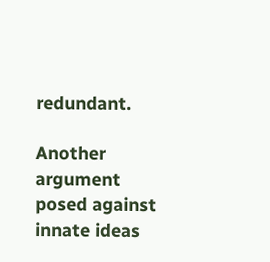redundant.

Another argument posed against innate ideas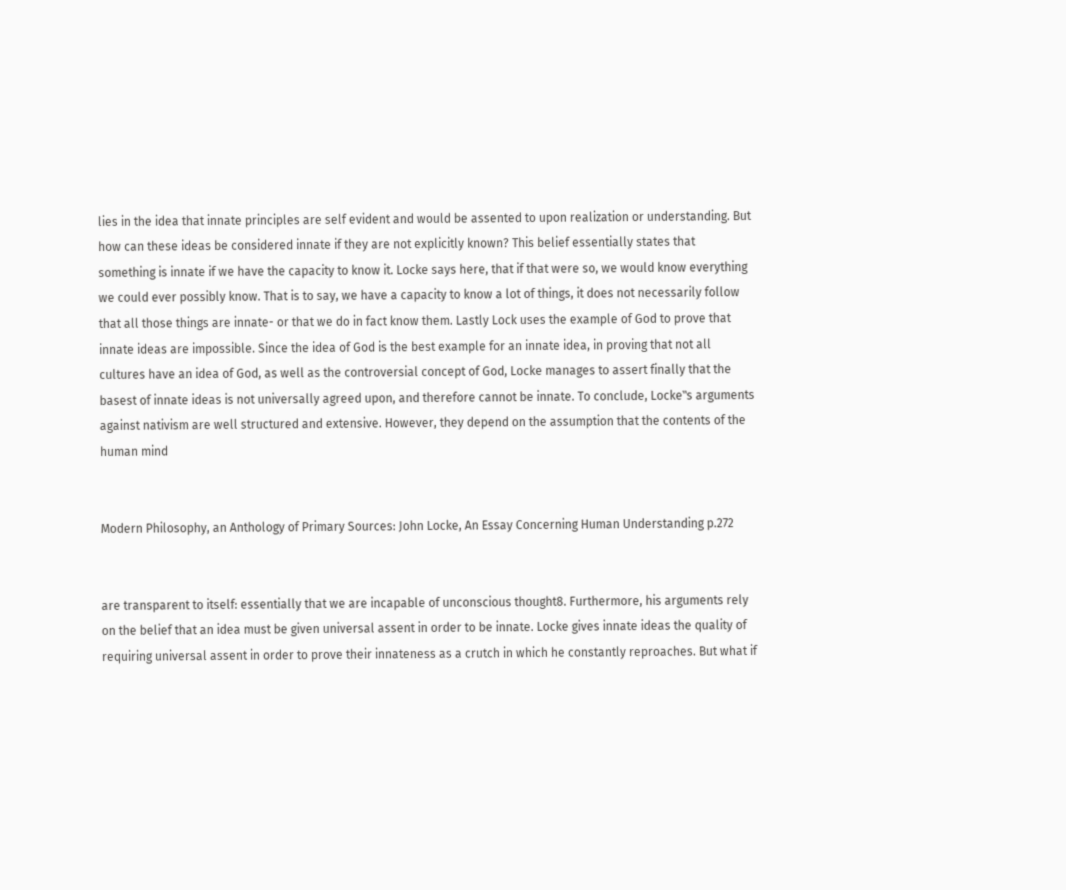lies in the idea that innate principles are self evident and would be assented to upon realization or understanding. But how can these ideas be considered innate if they are not explicitly known? This belief essentially states that something is innate if we have the capacity to know it. Locke says here, that if that were so, we would know everything we could ever possibly know. That is to say, we have a capacity to know a lot of things, it does not necessarily follow that all those things are innate- or that we do in fact know them. Lastly Lock uses the example of God to prove that innate ideas are impossible. Since the idea of God is the best example for an innate idea, in proving that not all cultures have an idea of God, as well as the controversial concept of God, Locke manages to assert finally that the basest of innate ideas is not universally agreed upon, and therefore cannot be innate. To conclude, Locke‟s arguments against nativism are well structured and extensive. However, they depend on the assumption that the contents of the human mind


Modern Philosophy, an Anthology of Primary Sources: John Locke, An Essay Concerning Human Understanding p.272


are transparent to itself: essentially that we are incapable of unconscious thought8. Furthermore, his arguments rely on the belief that an idea must be given universal assent in order to be innate. Locke gives innate ideas the quality of requiring universal assent in order to prove their innateness as a crutch in which he constantly reproaches. But what if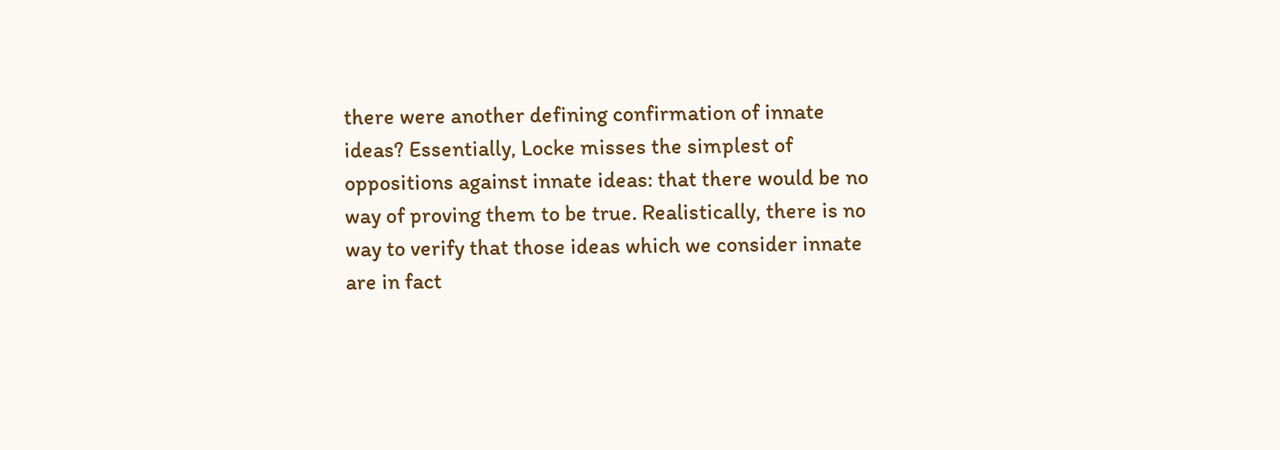there were another defining confirmation of innate ideas? Essentially, Locke misses the simplest of oppositions against innate ideas: that there would be no way of proving them to be true. Realistically, there is no way to verify that those ideas which we consider innate are in fact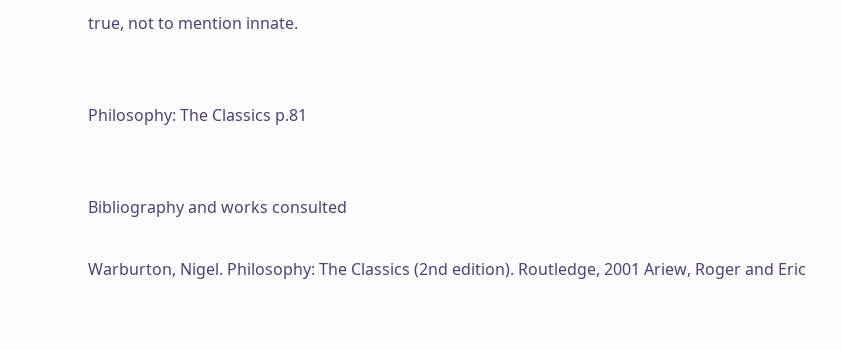true, not to mention innate.


Philosophy: The Classics p.81


Bibliography and works consulted

Warburton, Nigel. Philosophy: The Classics (2nd edition). Routledge, 2001 Ariew, Roger and Eric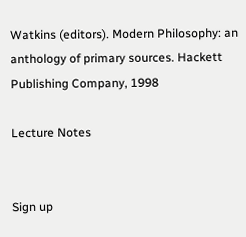Watkins (editors). Modern Philosophy: an anthology of primary sources. Hackett Publishing Company, 1998

Lecture Notes


Sign up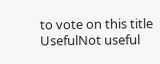to vote on this title
UsefulNot useful